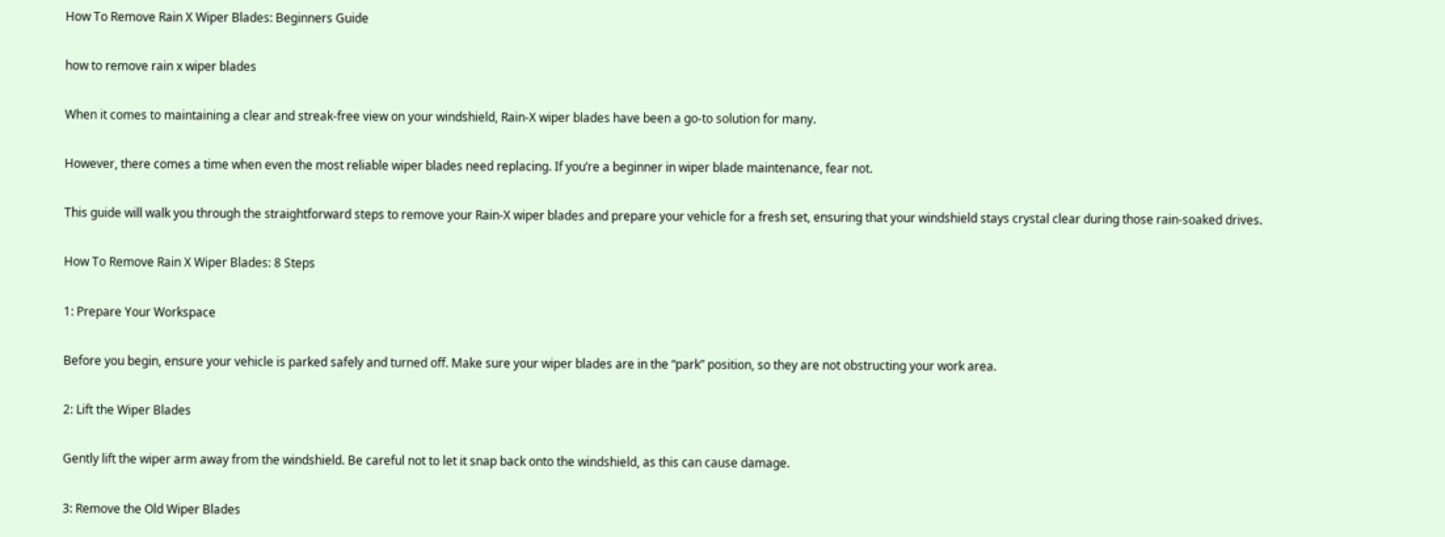How To Remove Rain X Wiper Blades: Beginners Guide

how to remove rain x wiper blades

When it comes to maintaining a clear and streak-free view on your windshield, Rain-X wiper blades have been a go-to solution for many.

However, there comes a time when even the most reliable wiper blades need replacing. If you’re a beginner in wiper blade maintenance, fear not.

This guide will walk you through the straightforward steps to remove your Rain-X wiper blades and prepare your vehicle for a fresh set, ensuring that your windshield stays crystal clear during those rain-soaked drives.

How To Remove Rain X Wiper Blades: 8 Steps

1: Prepare Your Workspace

Before you begin, ensure your vehicle is parked safely and turned off. Make sure your wiper blades are in the “park” position, so they are not obstructing your work area.

2: Lift the Wiper Blades

Gently lift the wiper arm away from the windshield. Be careful not to let it snap back onto the windshield, as this can cause damage.

3: Remove the Old Wiper Blades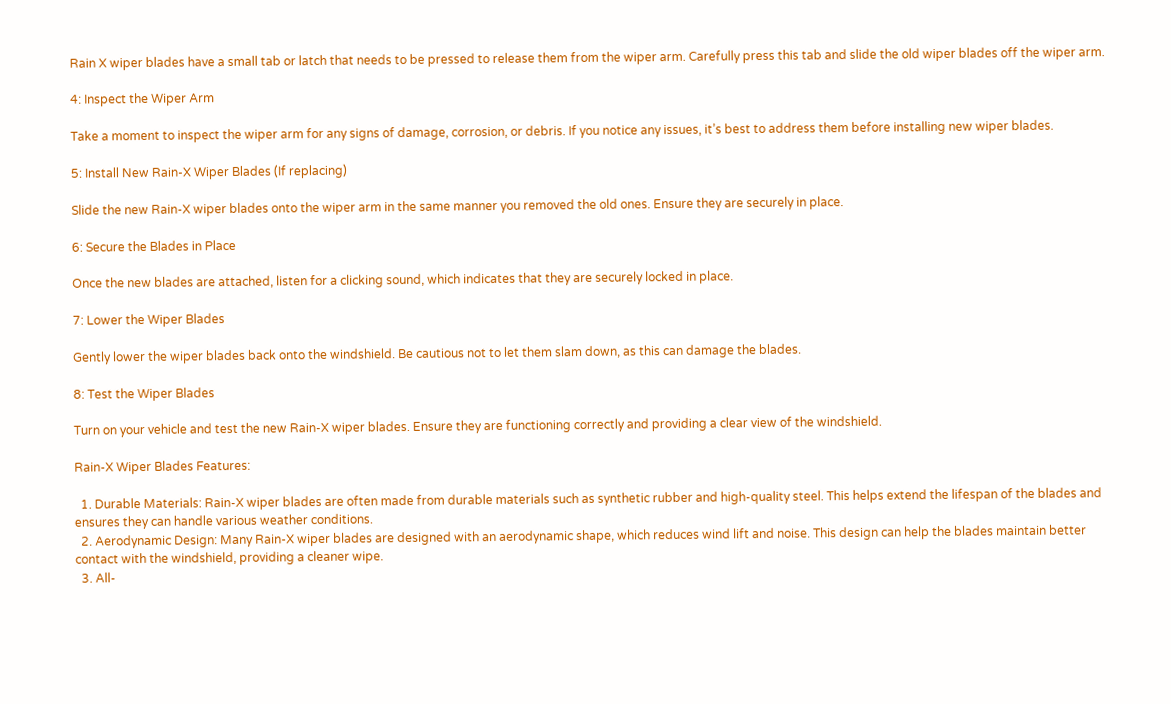Rain X wiper blades have a small tab or latch that needs to be pressed to release them from the wiper arm. Carefully press this tab and slide the old wiper blades off the wiper arm.

4: Inspect the Wiper Arm

Take a moment to inspect the wiper arm for any signs of damage, corrosion, or debris. If you notice any issues, it’s best to address them before installing new wiper blades.

5: Install New Rain-X Wiper Blades (If replacing)

Slide the new Rain-X wiper blades onto the wiper arm in the same manner you removed the old ones. Ensure they are securely in place.

6: Secure the Blades in Place

Once the new blades are attached, listen for a clicking sound, which indicates that they are securely locked in place.

7: Lower the Wiper Blades

Gently lower the wiper blades back onto the windshield. Be cautious not to let them slam down, as this can damage the blades.

8: Test the Wiper Blades

Turn on your vehicle and test the new Rain-X wiper blades. Ensure they are functioning correctly and providing a clear view of the windshield.

Rain-X Wiper Blades Features:

  1. Durable Materials: Rain-X wiper blades are often made from durable materials such as synthetic rubber and high-quality steel. This helps extend the lifespan of the blades and ensures they can handle various weather conditions.
  2. Aerodynamic Design: Many Rain-X wiper blades are designed with an aerodynamic shape, which reduces wind lift and noise. This design can help the blades maintain better contact with the windshield, providing a cleaner wipe.
  3. All-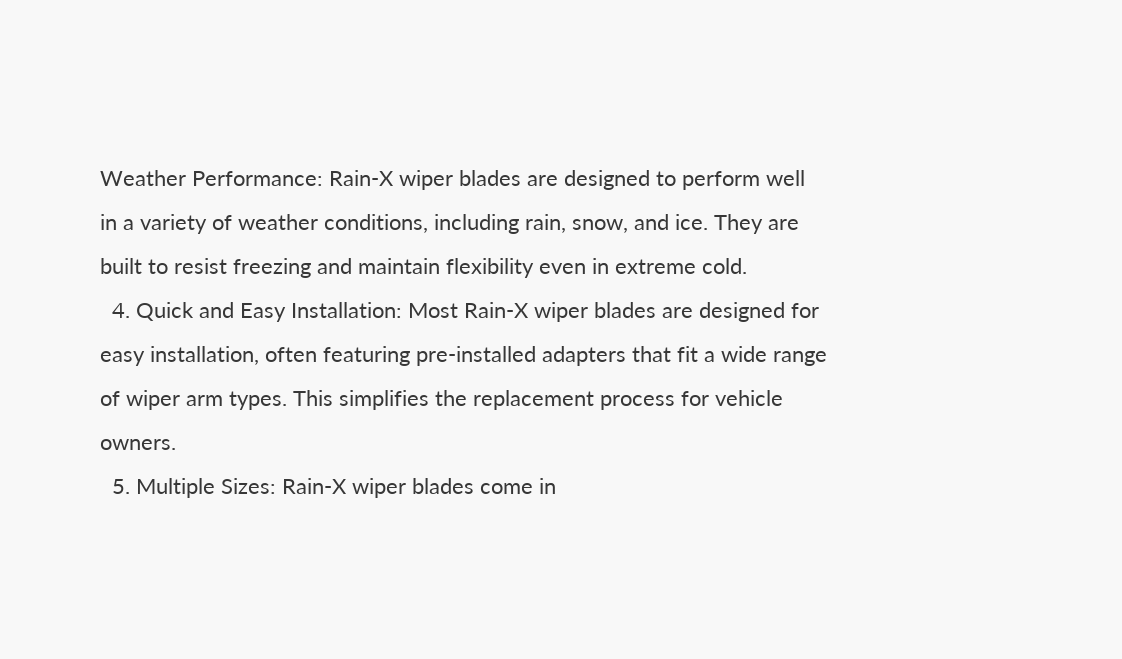Weather Performance: Rain-X wiper blades are designed to perform well in a variety of weather conditions, including rain, snow, and ice. They are built to resist freezing and maintain flexibility even in extreme cold.
  4. Quick and Easy Installation: Most Rain-X wiper blades are designed for easy installation, often featuring pre-installed adapters that fit a wide range of wiper arm types. This simplifies the replacement process for vehicle owners.
  5. Multiple Sizes: Rain-X wiper blades come in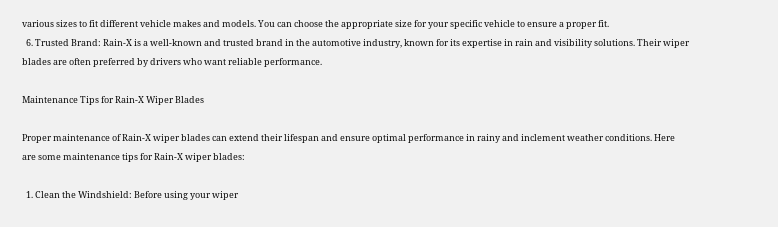various sizes to fit different vehicle makes and models. You can choose the appropriate size for your specific vehicle to ensure a proper fit.
  6. Trusted Brand: Rain-X is a well-known and trusted brand in the automotive industry, known for its expertise in rain and visibility solutions. Their wiper blades are often preferred by drivers who want reliable performance.

Maintenance Tips for Rain-X Wiper Blades

Proper maintenance of Rain-X wiper blades can extend their lifespan and ensure optimal performance in rainy and inclement weather conditions. Here are some maintenance tips for Rain-X wiper blades:

  1. Clean the Windshield: Before using your wiper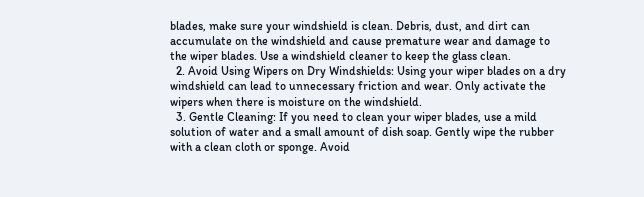blades, make sure your windshield is clean. Debris, dust, and dirt can accumulate on the windshield and cause premature wear and damage to the wiper blades. Use a windshield cleaner to keep the glass clean.
  2. Avoid Using Wipers on Dry Windshields: Using your wiper blades on a dry windshield can lead to unnecessary friction and wear. Only activate the wipers when there is moisture on the windshield.
  3. Gentle Cleaning: If you need to clean your wiper blades, use a mild solution of water and a small amount of dish soap. Gently wipe the rubber with a clean cloth or sponge. Avoid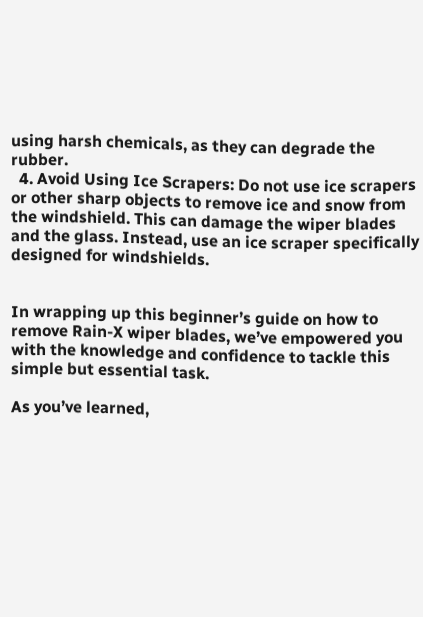using harsh chemicals, as they can degrade the rubber.
  4. Avoid Using Ice Scrapers: Do not use ice scrapers or other sharp objects to remove ice and snow from the windshield. This can damage the wiper blades and the glass. Instead, use an ice scraper specifically designed for windshields.


In wrapping up this beginner’s guide on how to remove Rain-X wiper blades, we’ve empowered you with the knowledge and confidence to tackle this simple but essential task.

As you’ve learned,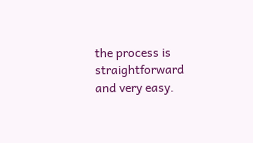the process is straightforward and very easy.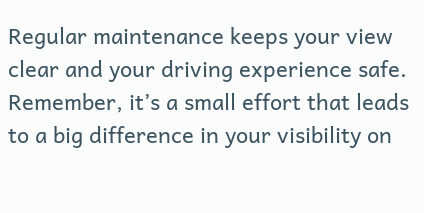Regular maintenance keeps your view clear and your driving experience safe. Remember, it’s a small effort that leads to a big difference in your visibility on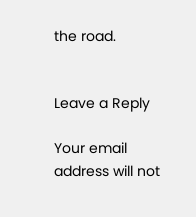the road.


Leave a Reply

Your email address will not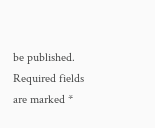be published. Required fields are marked *